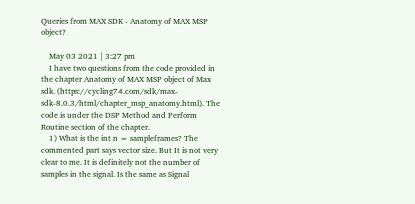Queries from MAX SDK - Anatomy of MAX MSP object?

    May 03 2021 | 3:27 pm
    I have two questions from the code provided in the chapter Anatomy of MAX MSP object of Max sdk. (https://cycling74.com/sdk/max-sdk-8.0.3/html/chapter_msp_anatomy.html). The code is under the DSP Method and Perform Routine section of the chapter.
    1) What is the int n = sampleframes? The commented part says vector size. But It is not very clear to me. It is definitely not the number of samples in the signal. Is the same as Signal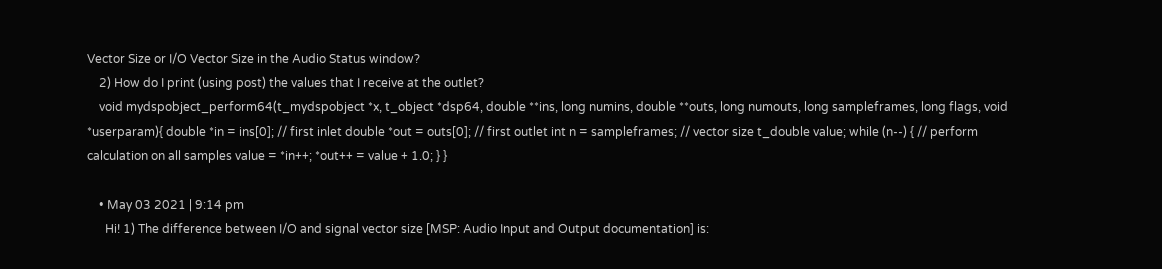Vector Size or I/O Vector Size in the Audio Status window?
    2) How do I print (using post) the values that I receive at the outlet?
    void mydspobject_perform64(t_mydspobject *x, t_object *dsp64, double **ins, long numins, double **outs, long numouts, long sampleframes, long flags, void *userparam){ double *in = ins[0]; // first inlet double *out = outs[0]; // first outlet int n = sampleframes; // vector size t_double value; while (n--) { // perform calculation on all samples value = *in++; *out++ = value + 1.0; } }

    • May 03 2021 | 9:14 pm
      Hi! 1) The difference between I/O and signal vector size [MSP: Audio Input and Output documentation] is: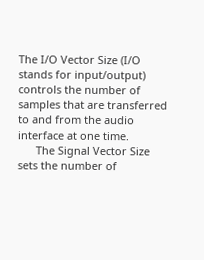The I/O Vector Size (I/O stands for input/output) controls the number of samples that are transferred to and from the audio interface at one time.
      The Signal Vector Size sets the number of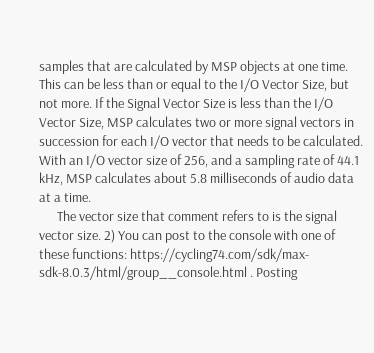samples that are calculated by MSP objects at one time. This can be less than or equal to the I/O Vector Size, but not more. If the Signal Vector Size is less than the I/O Vector Size, MSP calculates two or more signal vectors in succession for each I/O vector that needs to be calculated. With an I/O vector size of 256, and a sampling rate of 44.1 kHz, MSP calculates about 5.8 milliseconds of audio data at a time.
      The vector size that comment refers to is the signal vector size. 2) You can post to the console with one of these functions: https://cycling74.com/sdk/max-sdk-8.0.3/html/group__console.html . Posting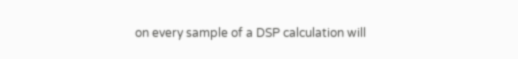on every sample of a DSP calculation will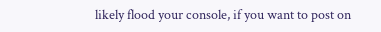likely flood your console, if you want to post on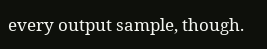every output sample, though.